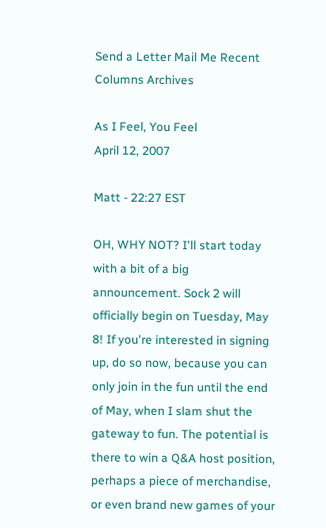Send a Letter Mail Me Recent Columns Archives

As I Feel, You Feel
April 12, 2007

Matt - 22:27 EST

OH, WHY NOT? I'll start today with a bit of a big announcement. Sock 2 will officially begin on Tuesday, May 8! If you're interested in signing up, do so now, because you can only join in the fun until the end of May, when I slam shut the gateway to fun. The potential is there to win a Q&A host position, perhaps a piece of merchandise, or even brand new games of your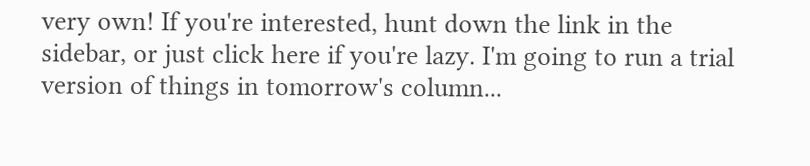very own! If you're interested, hunt down the link in the sidebar, or just click here if you're lazy. I'm going to run a trial version of things in tomorrow's column...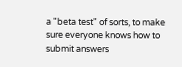a "beta test" of sorts, to make sure everyone knows how to submit answers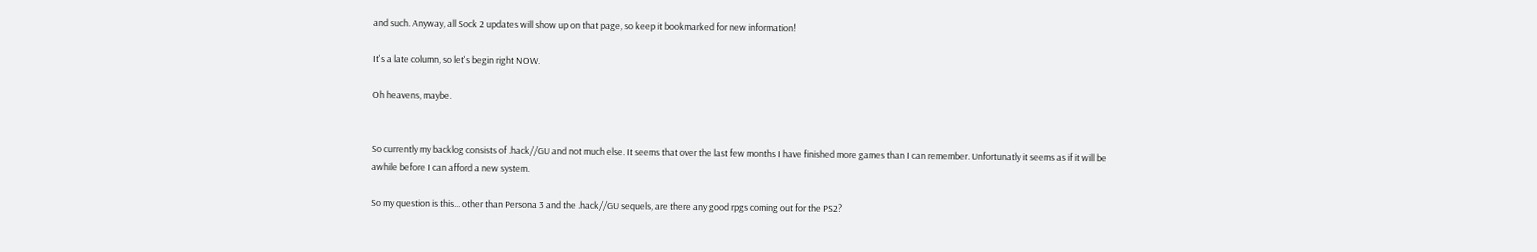and such. Anyway, all Sock 2 updates will show up on that page, so keep it bookmarked for new information!

It's a late column, so let's begin right NOW.

Oh heavens, maybe.


So currently my backlog consists of .hack//GU and not much else. It seems that over the last few months I have finished more games than I can remember. Unfortunatly it seems as if it will be awhile before I can afford a new system.

So my question is this... other than Persona 3 and the .hack//GU sequels, are there any good rpgs coming out for the PS2?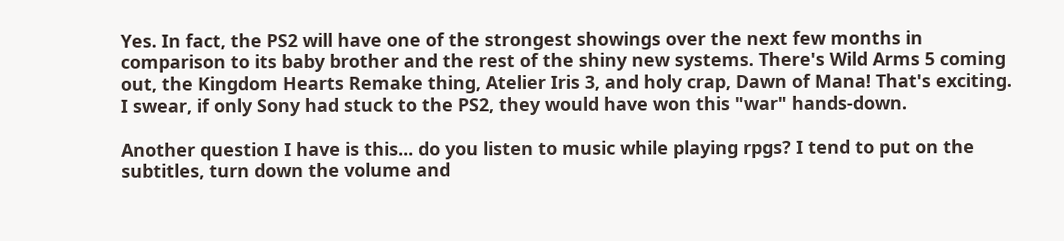Yes. In fact, the PS2 will have one of the strongest showings over the next few months in comparison to its baby brother and the rest of the shiny new systems. There's Wild Arms 5 coming out, the Kingdom Hearts Remake thing, Atelier Iris 3, and holy crap, Dawn of Mana! That's exciting. I swear, if only Sony had stuck to the PS2, they would have won this "war" hands-down.

Another question I have is this... do you listen to music while playing rpgs? I tend to put on the subtitles, turn down the volume and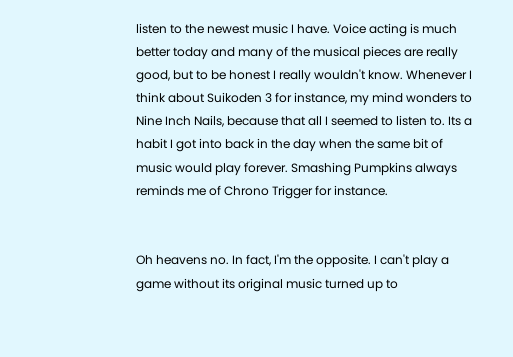listen to the newest music I have. Voice acting is much better today and many of the musical pieces are really good, but to be honest I really wouldn't know. Whenever I think about Suikoden 3 for instance, my mind wonders to Nine Inch Nails, because that all I seemed to listen to. Its a habit I got into back in the day when the same bit of music would play forever. Smashing Pumpkins always reminds me of Chrono Trigger for instance.


Oh heavens no. In fact, I'm the opposite. I can't play a game without its original music turned up to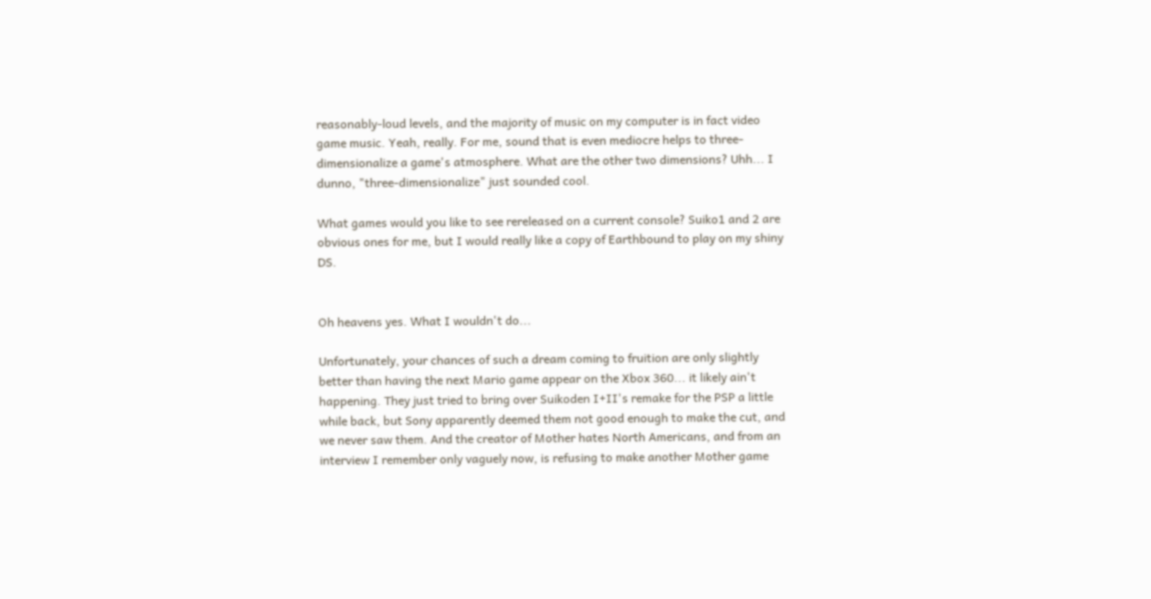reasonably-loud levels, and the majority of music on my computer is in fact video game music. Yeah, really. For me, sound that is even mediocre helps to three-dimensionalize a game's atmosphere. What are the other two dimensions? Uhh... I dunno, "three-dimensionalize" just sounded cool.

What games would you like to see rereleased on a current console? Suiko1 and 2 are obvious ones for me, but I would really like a copy of Earthbound to play on my shiny DS.


Oh heavens yes. What I wouldn't do...

Unfortunately, your chances of such a dream coming to fruition are only slightly better than having the next Mario game appear on the Xbox 360... it likely ain't happening. They just tried to bring over Suikoden I+II's remake for the PSP a little while back, but Sony apparently deemed them not good enough to make the cut, and we never saw them. And the creator of Mother hates North Americans, and from an interview I remember only vaguely now, is refusing to make another Mother game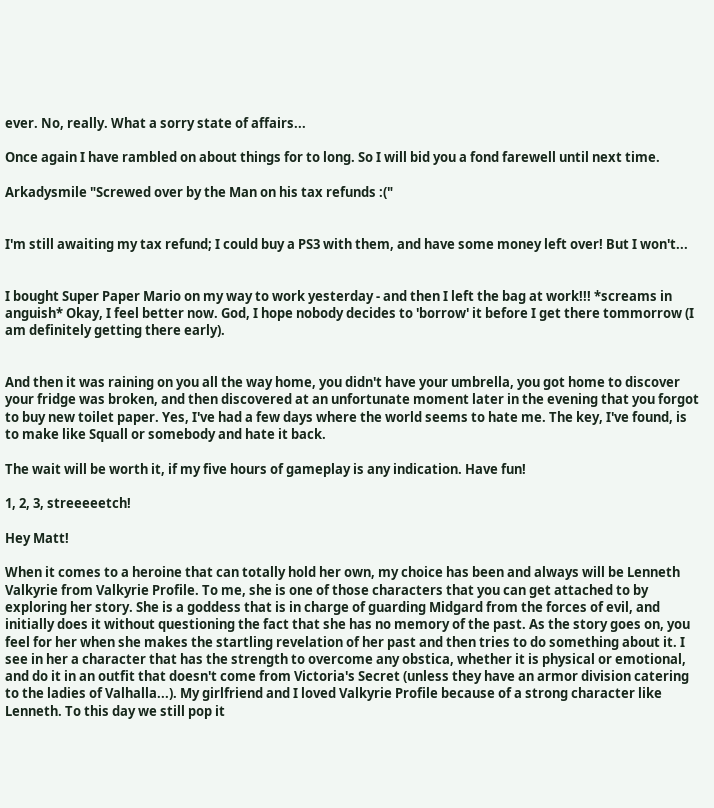ever. No, really. What a sorry state of affairs...

Once again I have rambled on about things for to long. So I will bid you a fond farewell until next time.

Arkadysmile "Screwed over by the Man on his tax refunds :("


I'm still awaiting my tax refund; I could buy a PS3 with them, and have some money left over! But I won't...


I bought Super Paper Mario on my way to work yesterday - and then I left the bag at work!!! *screams in anguish* Okay, I feel better now. God, I hope nobody decides to 'borrow' it before I get there tommorrow (I am definitely getting there early).


And then it was raining on you all the way home, you didn't have your umbrella, you got home to discover your fridge was broken, and then discovered at an unfortunate moment later in the evening that you forgot to buy new toilet paper. Yes, I've had a few days where the world seems to hate me. The key, I've found, is to make like Squall or somebody and hate it back.

The wait will be worth it, if my five hours of gameplay is any indication. Have fun!

1, 2, 3, streeeeetch!

Hey Matt!

When it comes to a heroine that can totally hold her own, my choice has been and always will be Lenneth Valkyrie from Valkyrie Profile. To me, she is one of those characters that you can get attached to by exploring her story. She is a goddess that is in charge of guarding Midgard from the forces of evil, and initially does it without questioning the fact that she has no memory of the past. As the story goes on, you feel for her when she makes the startling revelation of her past and then tries to do something about it. I see in her a character that has the strength to overcome any obstica, whether it is physical or emotional, and do it in an outfit that doesn't come from Victoria's Secret (unless they have an armor division catering to the ladies of Valhalla...). My girlfriend and I loved Valkyrie Profile because of a strong character like Lenneth. To this day we still pop it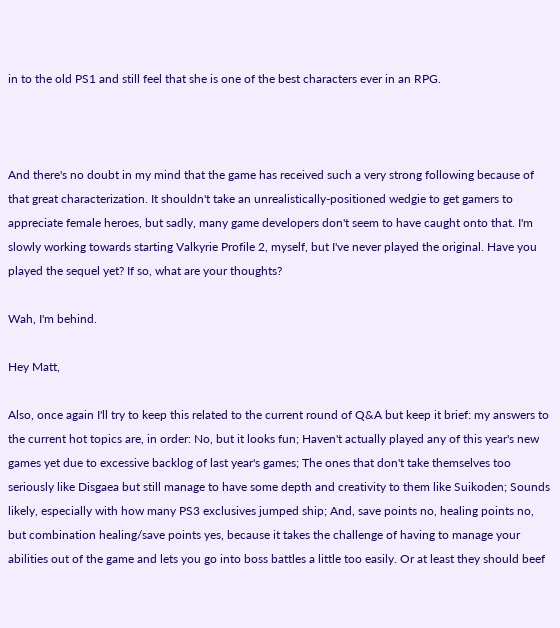in to the old PS1 and still feel that she is one of the best characters ever in an RPG.



And there's no doubt in my mind that the game has received such a very strong following because of that great characterization. It shouldn't take an unrealistically-positioned wedgie to get gamers to appreciate female heroes, but sadly, many game developers don't seem to have caught onto that. I'm slowly working towards starting Valkyrie Profile 2, myself, but I've never played the original. Have you played the sequel yet? If so, what are your thoughts?

Wah, I'm behind.

Hey Matt,

Also, once again I'll try to keep this related to the current round of Q&A but keep it brief: my answers to the current hot topics are, in order: No, but it looks fun; Haven't actually played any of this year's new games yet due to excessive backlog of last year's games; The ones that don't take themselves too seriously like Disgaea but still manage to have some depth and creativity to them like Suikoden; Sounds likely, especially with how many PS3 exclusives jumped ship; And, save points no, healing points no, but combination healing/save points yes, because it takes the challenge of having to manage your abilities out of the game and lets you go into boss battles a little too easily. Or at least they should beef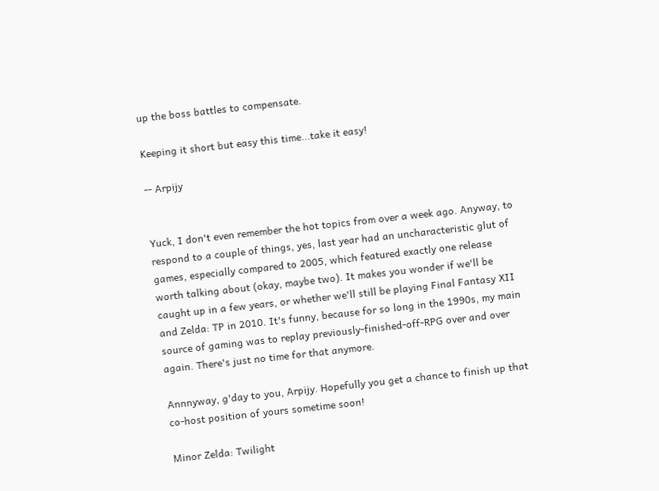up the boss battles to compensate.

Keeping it short but easy this time...take it easy!

-- Arpijy


Yuck, I don't even remember the hot topics from over a week ago. Anyway, to respond to a couple of things, yes, last year had an uncharacteristic glut of games, especially compared to 2005, which featured exactly one release worth talking about (okay, maybe two). It makes you wonder if we'll be caught up in a few years, or whether we'll still be playing Final Fantasy XII and Zelda: TP in 2010. It's funny, because for so long in the 1990s, my main source of gaming was to replay previously-finished-off-RPG over and over again. There's just no time for that anymore.

Annnyway, g'day to you, Arpijy. Hopefully you get a chance to finish up that co-host position of yours sometime soon!

Minor Zelda: Twilight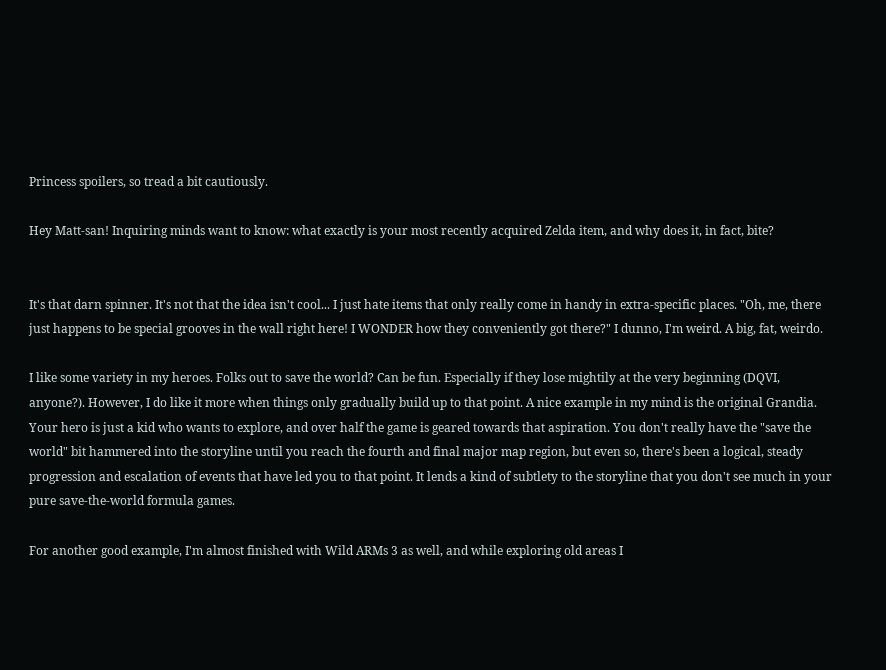Princess spoilers, so tread a bit cautiously.

Hey Matt-san! Inquiring minds want to know: what exactly is your most recently acquired Zelda item, and why does it, in fact, bite?


It's that darn spinner. It's not that the idea isn't cool... I just hate items that only really come in handy in extra-specific places. "Oh, me, there just happens to be special grooves in the wall right here! I WONDER how they conveniently got there?" I dunno, I'm weird. A big, fat, weirdo.

I like some variety in my heroes. Folks out to save the world? Can be fun. Especially if they lose mightily at the very beginning (DQVI, anyone?). However, I do like it more when things only gradually build up to that point. A nice example in my mind is the original Grandia. Your hero is just a kid who wants to explore, and over half the game is geared towards that aspiration. You don't really have the "save the world" bit hammered into the storyline until you reach the fourth and final major map region, but even so, there's been a logical, steady progression and escalation of events that have led you to that point. It lends a kind of subtlety to the storyline that you don't see much in your pure save-the-world formula games.

For another good example, I'm almost finished with Wild ARMs 3 as well, and while exploring old areas I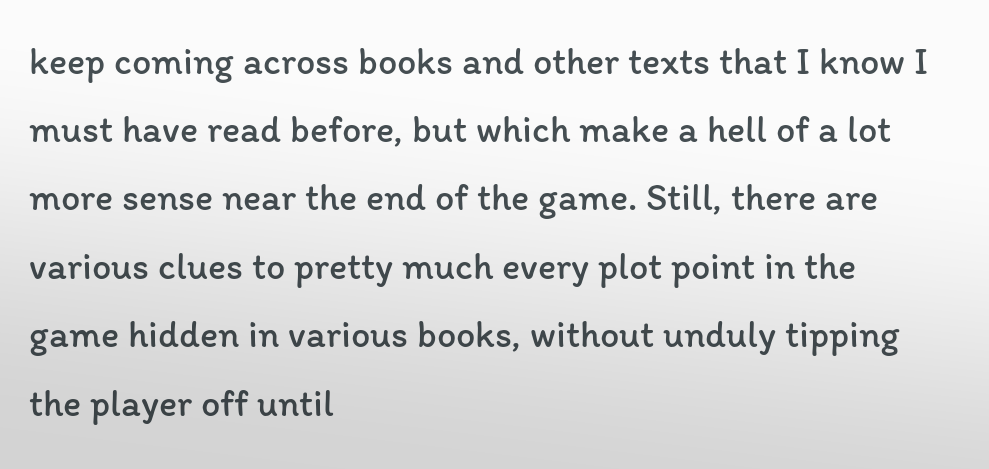keep coming across books and other texts that I know I must have read before, but which make a hell of a lot more sense near the end of the game. Still, there are various clues to pretty much every plot point in the game hidden in various books, without unduly tipping the player off until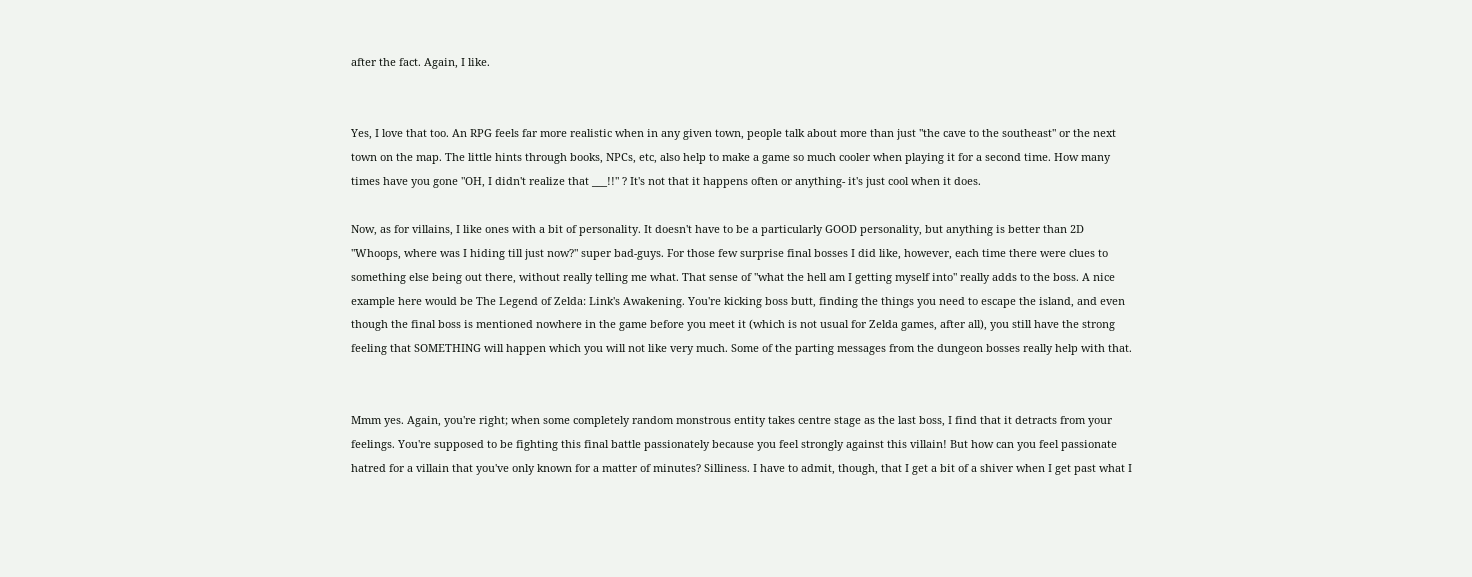after the fact. Again, I like.


Yes, I love that too. An RPG feels far more realistic when in any given town, people talk about more than just "the cave to the southeast" or the next town on the map. The little hints through books, NPCs, etc, also help to make a game so much cooler when playing it for a second time. How many times have you gone "OH, I didn't realize that ___!!" ? It's not that it happens often or anything- it's just cool when it does.

Now, as for villains, I like ones with a bit of personality. It doesn't have to be a particularly GOOD personality, but anything is better than 2D "Whoops, where was I hiding till just now?" super bad-guys. For those few surprise final bosses I did like, however, each time there were clues to something else being out there, without really telling me what. That sense of "what the hell am I getting myself into" really adds to the boss. A nice example here would be The Legend of Zelda: Link's Awakening. You're kicking boss butt, finding the things you need to escape the island, and even though the final boss is mentioned nowhere in the game before you meet it (which is not usual for Zelda games, after all), you still have the strong feeling that SOMETHING will happen which you will not like very much. Some of the parting messages from the dungeon bosses really help with that.


Mmm yes. Again, you're right; when some completely random monstrous entity takes centre stage as the last boss, I find that it detracts from your feelings. You're supposed to be fighting this final battle passionately because you feel strongly against this villain! But how can you feel passionate hatred for a villain that you've only known for a matter of minutes? Silliness. I have to admit, though, that I get a bit of a shiver when I get past what I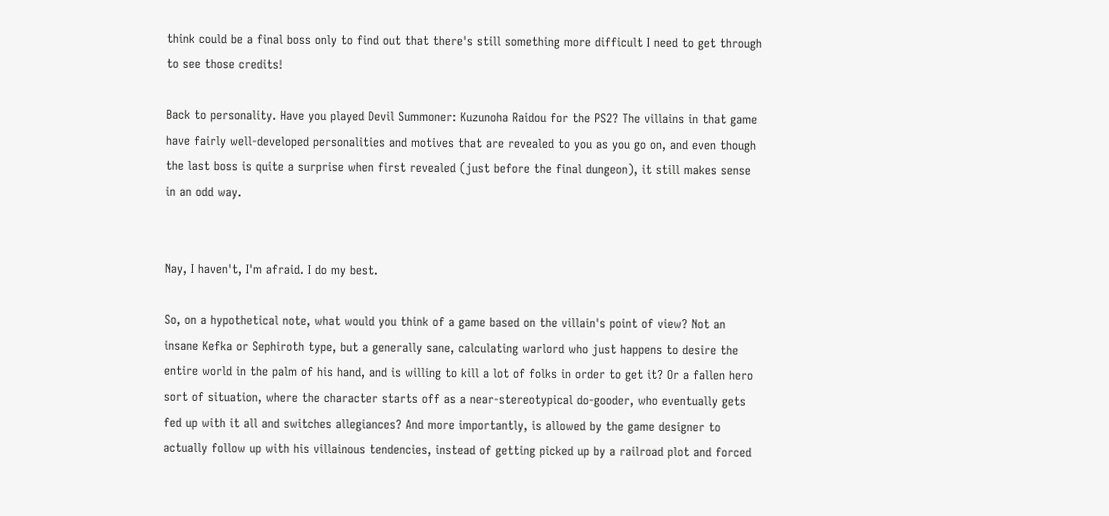think could be a final boss only to find out that there's still something more difficult I need to get through to see those credits!

Back to personality. Have you played Devil Summoner: Kuzunoha Raidou for the PS2? The villains in that game have fairly well-developed personalities and motives that are revealed to you as you go on, and even though the last boss is quite a surprise when first revealed (just before the final dungeon), it still makes sense in an odd way.


Nay, I haven't, I'm afraid. I do my best.

So, on a hypothetical note, what would you think of a game based on the villain's point of view? Not an insane Kefka or Sephiroth type, but a generally sane, calculating warlord who just happens to desire the entire world in the palm of his hand, and is willing to kill a lot of folks in order to get it? Or a fallen hero sort of situation, where the character starts off as a near-stereotypical do-gooder, who eventually gets fed up with it all and switches allegiances? And more importantly, is allowed by the game designer to actually follow up with his villainous tendencies, instead of getting picked up by a railroad plot and forced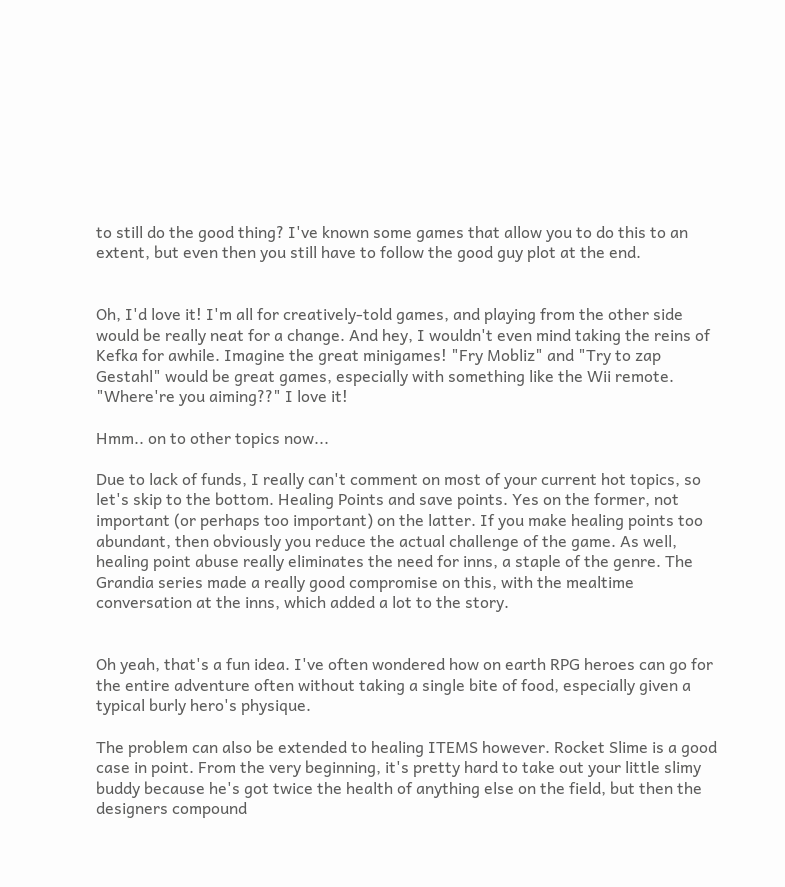to still do the good thing? I've known some games that allow you to do this to an extent, but even then you still have to follow the good guy plot at the end.


Oh, I'd love it! I'm all for creatively-told games, and playing from the other side would be really neat for a change. And hey, I wouldn't even mind taking the reins of Kefka for awhile. Imagine the great minigames! "Fry Mobliz" and "Try to zap Gestahl" would be great games, especially with something like the Wii remote. "Where're you aiming??" I love it!

Hmm.. on to other topics now...

Due to lack of funds, I really can't comment on most of your current hot topics, so let's skip to the bottom. Healing Points and save points. Yes on the former, not important (or perhaps too important) on the latter. If you make healing points too abundant, then obviously you reduce the actual challenge of the game. As well, healing point abuse really eliminates the need for inns, a staple of the genre. The Grandia series made a really good compromise on this, with the mealtime conversation at the inns, which added a lot to the story.


Oh yeah, that's a fun idea. I've often wondered how on earth RPG heroes can go for the entire adventure often without taking a single bite of food, especially given a typical burly hero's physique.

The problem can also be extended to healing ITEMS however. Rocket Slime is a good case in point. From the very beginning, it's pretty hard to take out your little slimy buddy because he's got twice the health of anything else on the field, but then the designers compound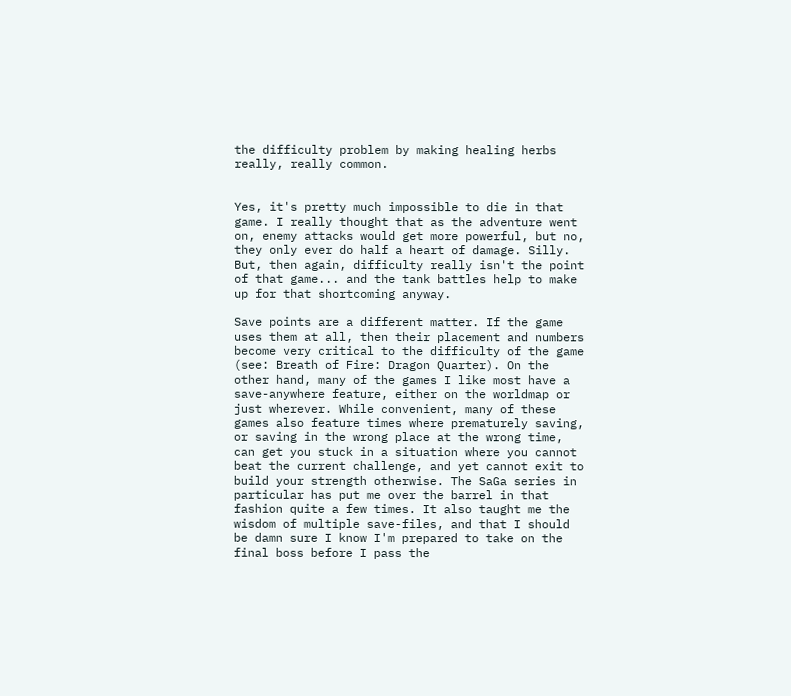the difficulty problem by making healing herbs really, really common.


Yes, it's pretty much impossible to die in that game. I really thought that as the adventure went on, enemy attacks would get more powerful, but no, they only ever do half a heart of damage. Silly. But, then again, difficulty really isn't the point of that game... and the tank battles help to make up for that shortcoming anyway.

Save points are a different matter. If the game uses them at all, then their placement and numbers become very critical to the difficulty of the game (see: Breath of Fire: Dragon Quarter). On the other hand, many of the games I like most have a save-anywhere feature, either on the worldmap or just wherever. While convenient, many of these games also feature times where prematurely saving, or saving in the wrong place at the wrong time, can get you stuck in a situation where you cannot beat the current challenge, and yet cannot exit to build your strength otherwise. The SaGa series in particular has put me over the barrel in that fashion quite a few times. It also taught me the wisdom of multiple save-files, and that I should be damn sure I know I'm prepared to take on the final boss before I pass the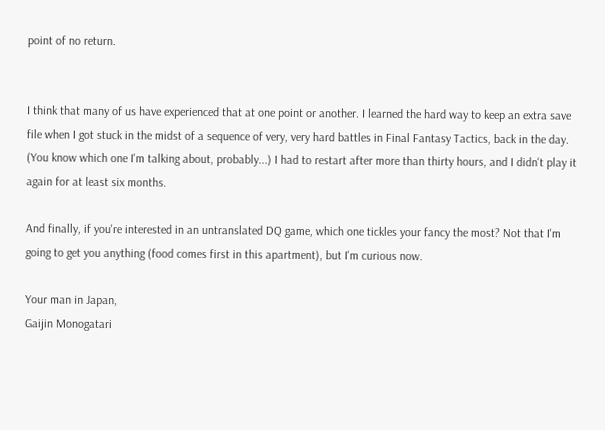point of no return.


I think that many of us have experienced that at one point or another. I learned the hard way to keep an extra save file when I got stuck in the midst of a sequence of very, very hard battles in Final Fantasy Tactics, back in the day. (You know which one I'm talking about, probably...) I had to restart after more than thirty hours, and I didn't play it again for at least six months.

And finally, if you're interested in an untranslated DQ game, which one tickles your fancy the most? Not that I'm going to get you anything (food comes first in this apartment), but I'm curious now.

Your man in Japan,
Gaijin Monogatari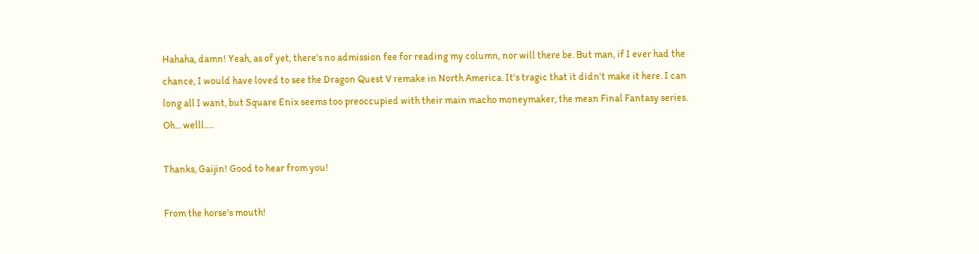Hahaha, damn! Yeah, as of yet, there's no admission fee for reading my column, nor will there be. But man, if I ever had the chance, I would have loved to see the Dragon Quest V remake in North America. It's tragic that it didn't make it here. I can long all I want, but Square Enix seems too preoccupied with their main macho moneymaker, the mean Final Fantasy series. Oh... welll.....

Thanks, Gaijin! Good to hear from you!

From the horse's mouth!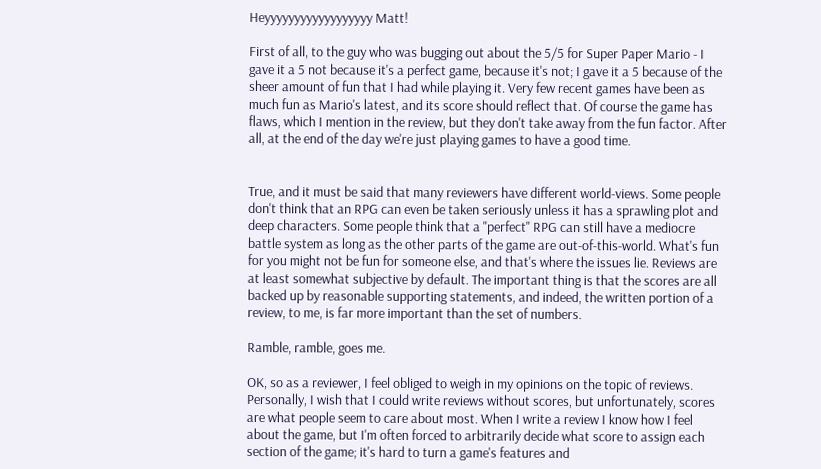Heyyyyyyyyyyyyyyyyyy Matt!

First of all, to the guy who was bugging out about the 5/5 for Super Paper Mario - I gave it a 5 not because it's a perfect game, because it's not; I gave it a 5 because of the sheer amount of fun that I had while playing it. Very few recent games have been as much fun as Mario's latest, and its score should reflect that. Of course the game has flaws, which I mention in the review, but they don't take away from the fun factor. After all, at the end of the day we're just playing games to have a good time.


True, and it must be said that many reviewers have different world-views. Some people don't think that an RPG can even be taken seriously unless it has a sprawling plot and deep characters. Some people think that a "perfect" RPG can still have a mediocre battle system as long as the other parts of the game are out-of-this-world. What's fun for you might not be fun for someone else, and that's where the issues lie. Reviews are at least somewhat subjective by default. The important thing is that the scores are all backed up by reasonable supporting statements, and indeed, the written portion of a review, to me, is far more important than the set of numbers.

Ramble, ramble, goes me.

OK, so as a reviewer, I feel obliged to weigh in my opinions on the topic of reviews. Personally, I wish that I could write reviews without scores, but unfortunately, scores are what people seem to care about most. When I write a review I know how I feel about the game, but I'm often forced to arbitrarily decide what score to assign each section of the game; it's hard to turn a game's features and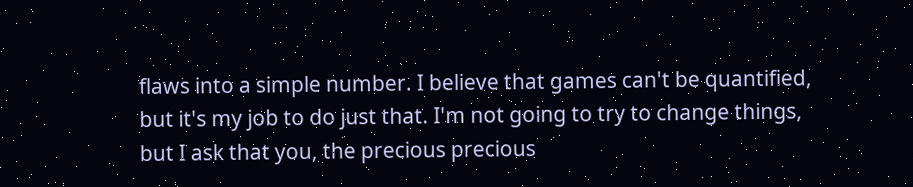flaws into a simple number. I believe that games can't be quantified, but it's my job to do just that. I'm not going to try to change things, but I ask that you, the precious precious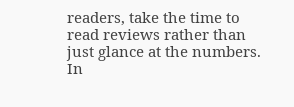readers, take the time to read reviews rather than just glance at the numbers. In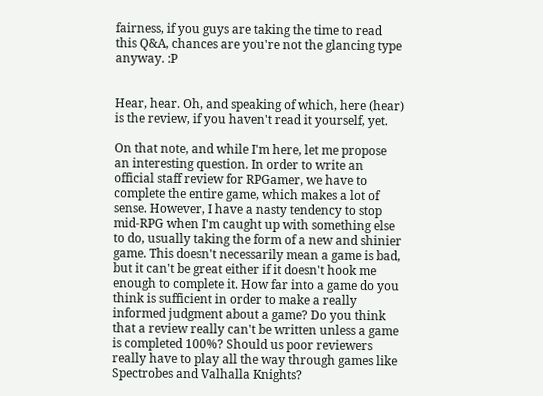fairness, if you guys are taking the time to read this Q&A, chances are you're not the glancing type anyway. :P


Hear, hear. Oh, and speaking of which, here (hear) is the review, if you haven't read it yourself, yet.

On that note, and while I'm here, let me propose an interesting question. In order to write an official staff review for RPGamer, we have to complete the entire game, which makes a lot of sense. However, I have a nasty tendency to stop mid-RPG when I'm caught up with something else to do, usually taking the form of a new and shinier game. This doesn't necessarily mean a game is bad, but it can't be great either if it doesn't hook me enough to complete it. How far into a game do you think is sufficient in order to make a really informed judgment about a game? Do you think that a review really can't be written unless a game is completed 100%? Should us poor reviewers really have to play all the way through games like Spectrobes and Valhalla Knights?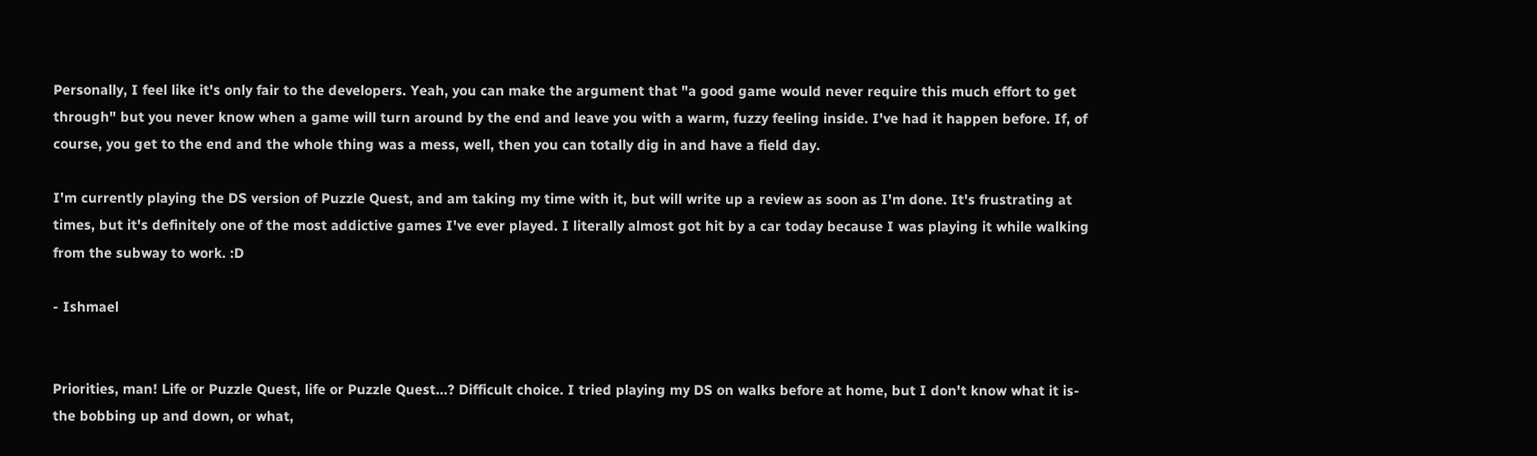Personally, I feel like it's only fair to the developers. Yeah, you can make the argument that "a good game would never require this much effort to get through" but you never know when a game will turn around by the end and leave you with a warm, fuzzy feeling inside. I've had it happen before. If, of course, you get to the end and the whole thing was a mess, well, then you can totally dig in and have a field day.

I'm currently playing the DS version of Puzzle Quest, and am taking my time with it, but will write up a review as soon as I'm done. It's frustrating at times, but it's definitely one of the most addictive games I've ever played. I literally almost got hit by a car today because I was playing it while walking from the subway to work. :D

- Ishmael


Priorities, man! Life or Puzzle Quest, life or Puzzle Quest...? Difficult choice. I tried playing my DS on walks before at home, but I don't know what it is- the bobbing up and down, or what,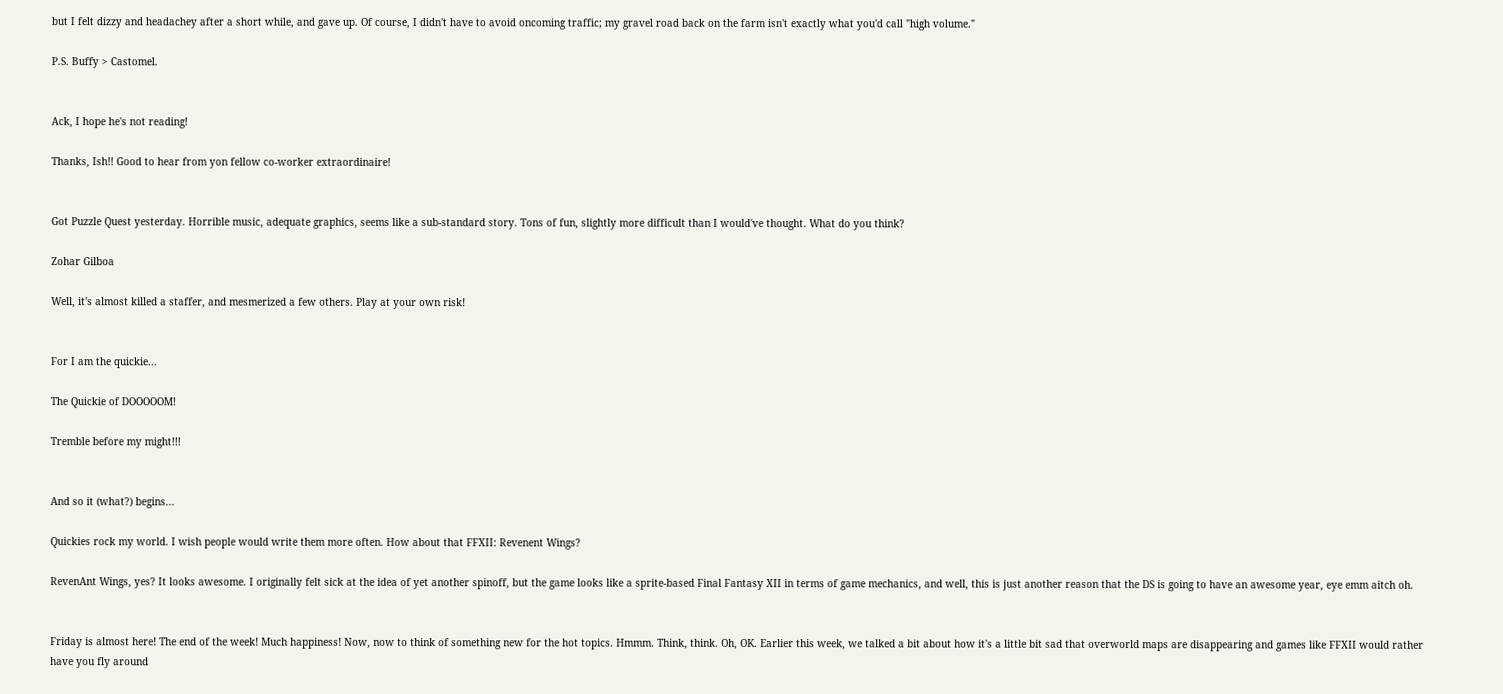but I felt dizzy and headachey after a short while, and gave up. Of course, I didn't have to avoid oncoming traffic; my gravel road back on the farm isn't exactly what you'd call "high volume."

P.S. Buffy > Castomel.


Ack, I hope he's not reading!

Thanks, Ish!! Good to hear from yon fellow co-worker extraordinaire!


Got Puzzle Quest yesterday. Horrible music, adequate graphics, seems like a sub-standard story. Tons of fun, slightly more difficult than I would've thought. What do you think?

Zohar Gilboa

Well, it's almost killed a staffer, and mesmerized a few others. Play at your own risk!


For I am the quickie...

The Quickie of DOOOOOM!

Tremble before my might!!!


And so it (what?) begins...

Quickies rock my world. I wish people would write them more often. How about that FFXII: Revenent Wings?

RevenAnt Wings, yes? It looks awesome. I originally felt sick at the idea of yet another spinoff, but the game looks like a sprite-based Final Fantasy XII in terms of game mechanics, and well, this is just another reason that the DS is going to have an awesome year, eye emm aitch oh.


Friday is almost here! The end of the week! Much happiness! Now, now to think of something new for the hot topics. Hmmm. Think, think. Oh, OK. Earlier this week, we talked a bit about how it's a little bit sad that overworld maps are disappearing and games like FFXII would rather have you fly around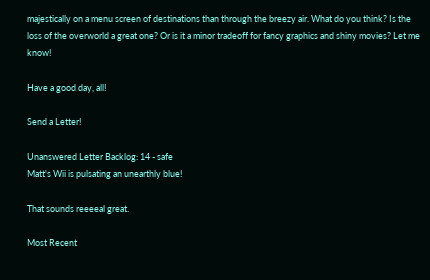majestically on a menu screen of destinations than through the breezy air. What do you think? Is the loss of the overworld a great one? Or is it a minor tradeoff for fancy graphics and shiny movies? Let me know!

Have a good day, all!

Send a Letter!

Unanswered Letter Backlog: 14 - safe
Matt's Wii is pulsating an unearthly blue!

That sounds reeeeal great.

Most Recent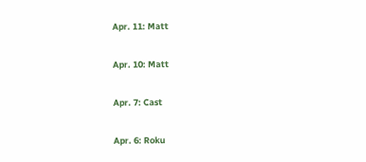Apr. 11: Matt

Apr. 10: Matt

Apr. 7: Cast

Apr. 6: Roku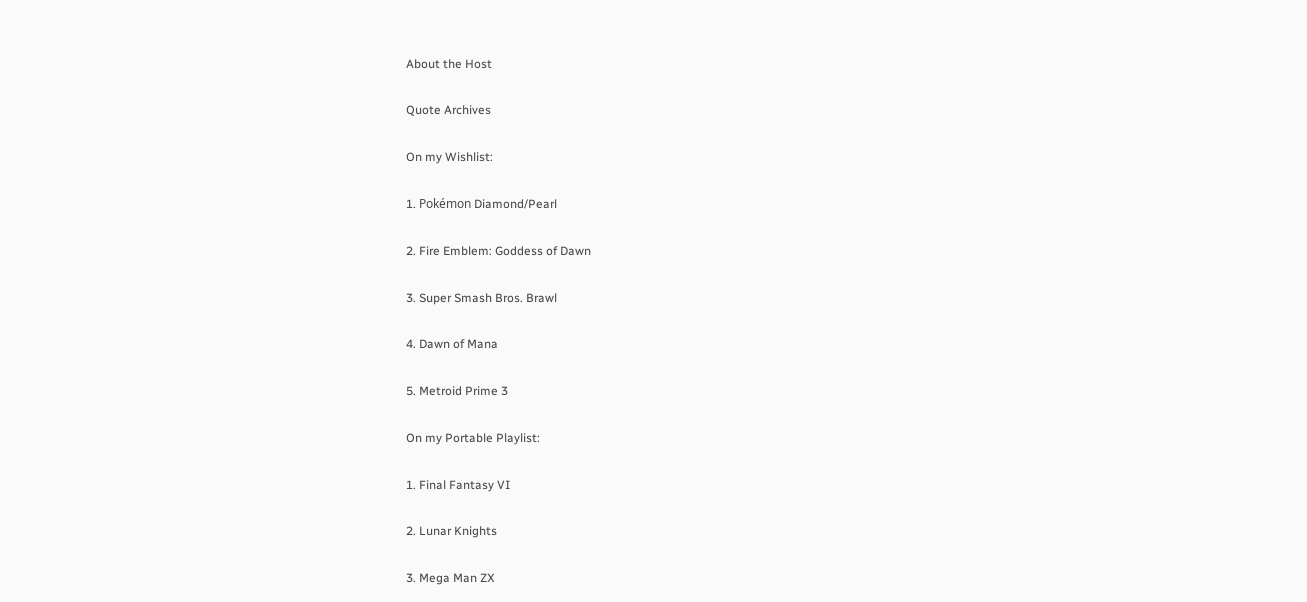About the Host

Quote Archives

On my Wishlist:

1. Pokémon Diamond/Pearl

2. Fire Emblem: Goddess of Dawn

3. Super Smash Bros. Brawl

4. Dawn of Mana

5. Metroid Prime 3

On my Portable Playlist:

1. Final Fantasy VI

2. Lunar Knights

3. Mega Man ZX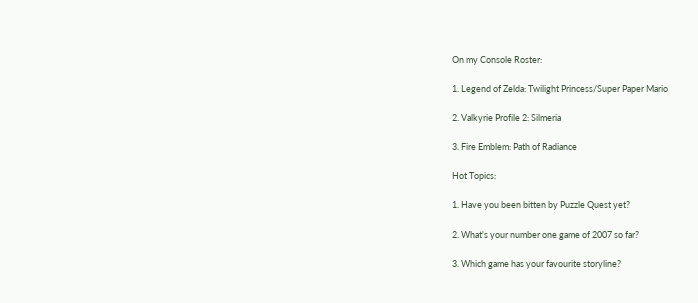On my Console Roster:

1. Legend of Zelda: Twilight Princess/Super Paper Mario

2. Valkyrie Profile 2: Silmeria

3. Fire Emblem: Path of Radiance

Hot Topics:

1. Have you been bitten by Puzzle Quest yet?

2. What's your number one game of 2007 so far?

3. Which game has your favourite storyline?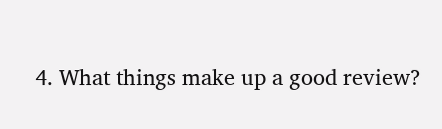4. What things make up a good review?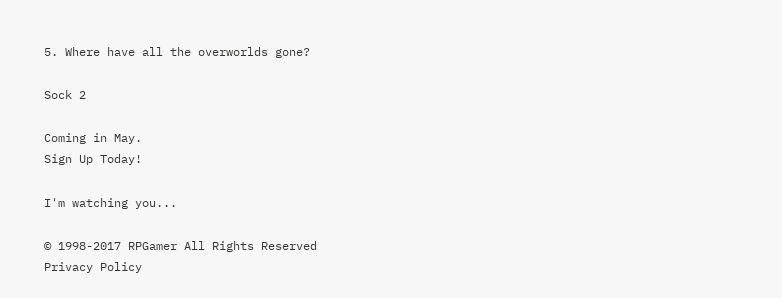5. Where have all the overworlds gone?

Sock 2

Coming in May.
Sign Up Today!

I'm watching you...

© 1998-2017 RPGamer All Rights Reserved
Privacy Policy